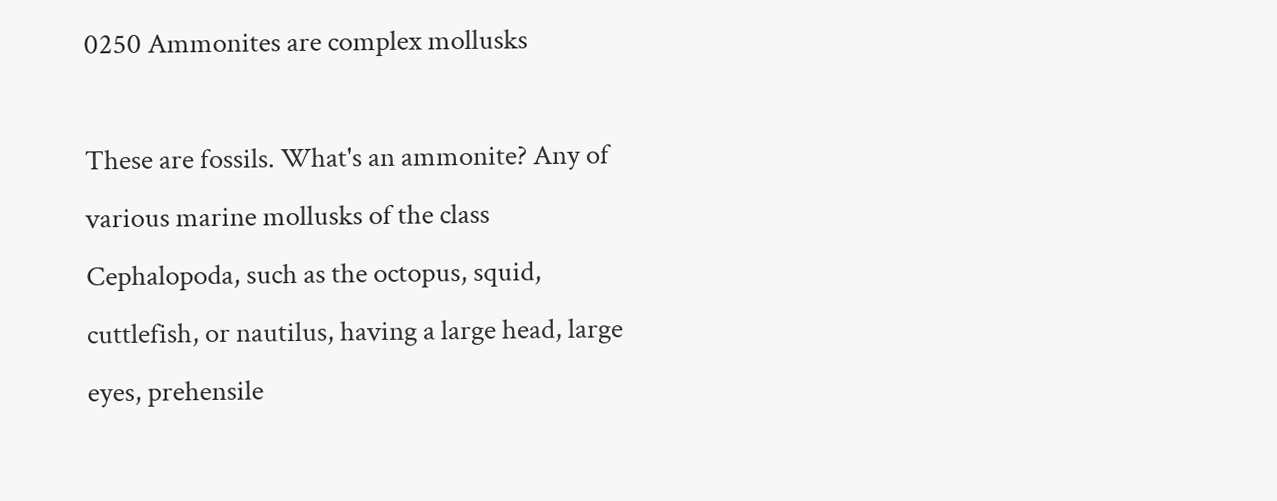0250 Ammonites are complex mollusks

These are fossils. What's an ammonite? Any of various marine mollusks of the class Cephalopoda, such as the octopus, squid, cuttlefish, or nautilus, having a large head, large eyes, prehensile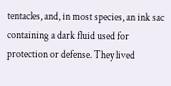tentacles, and, in most species, an ink sac containing a dark fluid used for protection or defense. They lived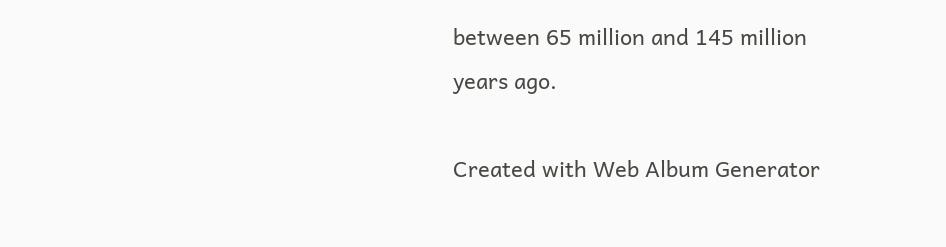between 65 million and 145 million years ago.

Created with Web Album Generator